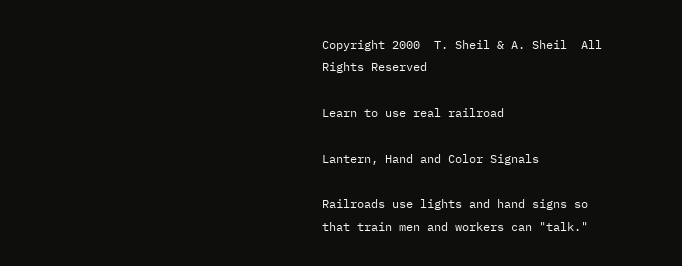Copyright 2000  T. Sheil & A. Sheil  All Rights Reserved

Learn to use real railroad

Lantern, Hand and Color Signals

Railroads use lights and hand signs so that train men and workers can "talk."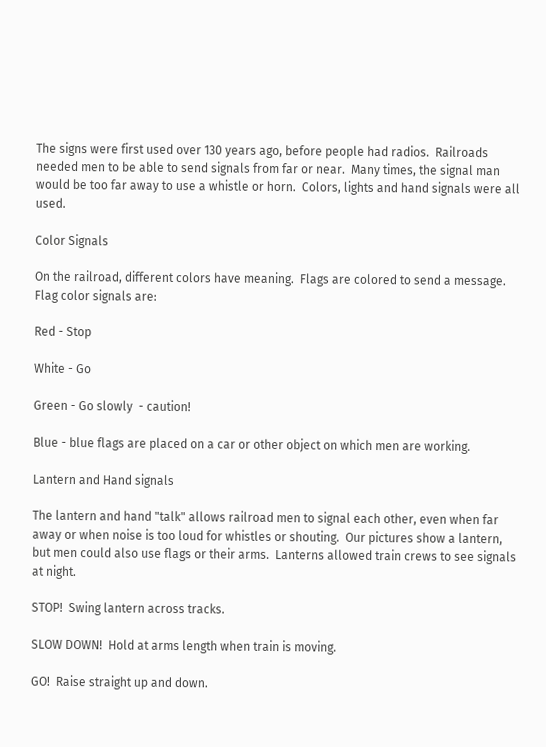The signs were first used over 130 years ago, before people had radios.  Railroads needed men to be able to send signals from far or near.  Many times, the signal man would be too far away to use a whistle or horn.  Colors, lights and hand signals were all used.

Color Signals

On the railroad, different colors have meaning.  Flags are colored to send a message.  Flag color signals are:

Red - Stop

White - Go

Green - Go slowly  - caution!

Blue - blue flags are placed on a car or other object on which men are working.

Lantern and Hand signals

The lantern and hand "talk" allows railroad men to signal each other, even when far away or when noise is too loud for whistles or shouting.  Our pictures show a lantern, but men could also use flags or their arms.  Lanterns allowed train crews to see signals at night.

STOP!  Swing lantern across tracks.

SLOW DOWN!  Hold at arms length when train is moving.

GO!  Raise straight up and down.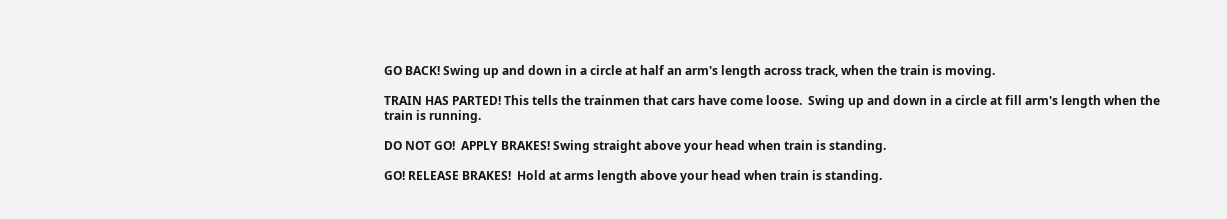GO BACK! Swing up and down in a circle at half an arm's length across track, when the train is moving.

TRAIN HAS PARTED! This tells the trainmen that cars have come loose.  Swing up and down in a circle at fill arm's length when the train is running.

DO NOT GO!  APPLY BRAKES! Swing straight above your head when train is standing.

GO! RELEASE BRAKES!  Hold at arms length above your head when train is standing.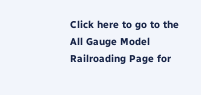Click here to go to the All Gauge Model Railroading Page for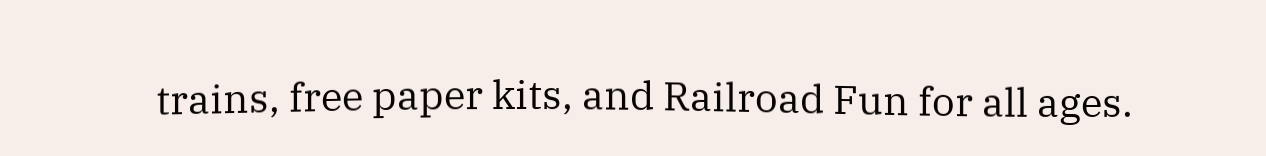trains, free paper kits, and Railroad Fun for all ages.